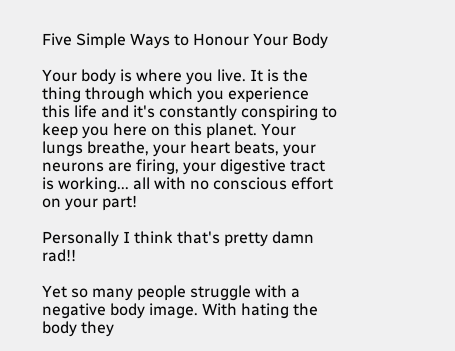Five Simple Ways to Honour Your Body

Your body is where you live. It is the thing through which you experience this life and it's constantly conspiring to keep you here on this planet. Your lungs breathe, your heart beats, your neurons are firing, your digestive tract is working... all with no conscious effort on your part!

Personally I think that's pretty damn rad!!

Yet so many people struggle with a negative body image. With hating the body they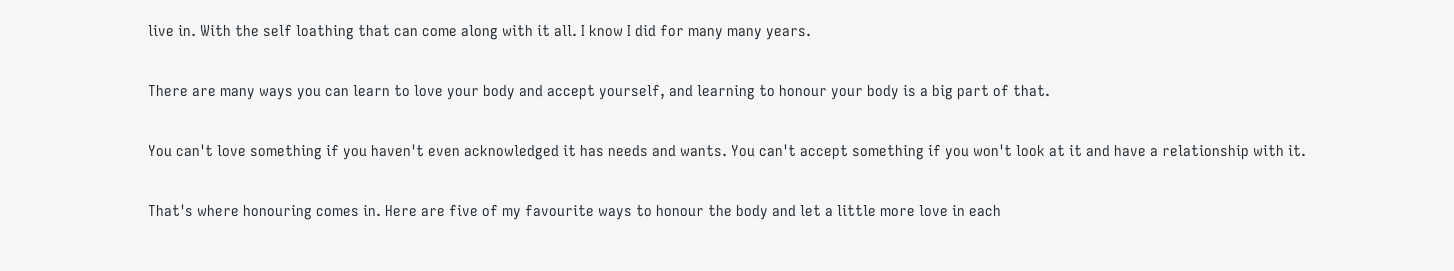live in. With the self loathing that can come along with it all. I know I did for many many years.

There are many ways you can learn to love your body and accept yourself, and learning to honour your body is a big part of that.

You can't love something if you haven't even acknowledged it has needs and wants. You can't accept something if you won't look at it and have a relationship with it.

That's where honouring comes in. Here are five of my favourite ways to honour the body and let a little more love in each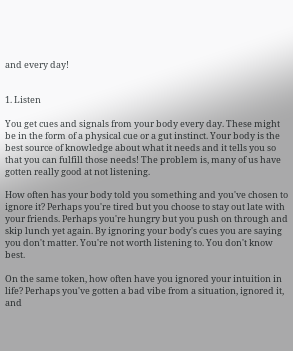and every day!


1. Listen

You get cues and signals from your body every day. These might be in the form of a physical cue or a gut instinct. Your body is the best source of knowledge about what it needs and it tells you so that you can fulfill those needs! The problem is, many of us have gotten really good at not listening.

How often has your body told you something and you've chosen to ignore it? Perhaps you're tired but you choose to stay out late with your friends. Perhaps you're hungry but you push on through and skip lunch yet again. By ignoring your body's cues you are saying you don't matter. You're not worth listening to. You don't know best.

On the same token, how often have you ignored your intuition in life? Perhaps you've gotten a bad vibe from a situation, ignored it, and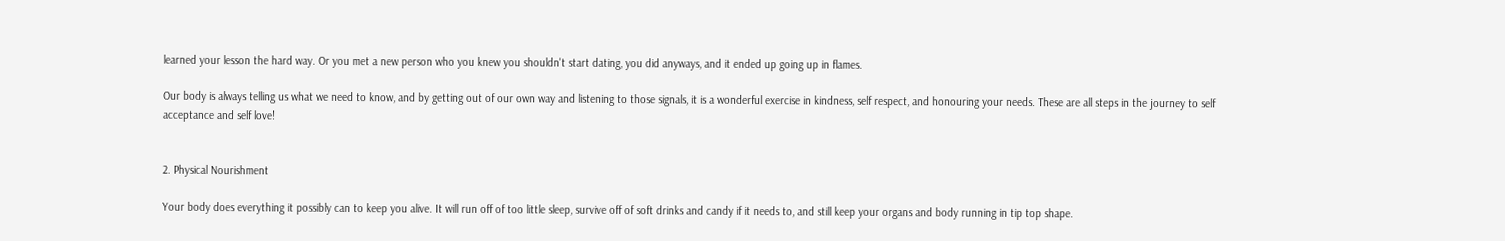learned your lesson the hard way. Or you met a new person who you knew you shouldn't start dating, you did anyways, and it ended up going up in flames.

Our body is always telling us what we need to know, and by getting out of our own way and listening to those signals, it is a wonderful exercise in kindness, self respect, and honouring your needs. These are all steps in the journey to self acceptance and self love!


2. Physical Nourishment

Your body does everything it possibly can to keep you alive. It will run off of too little sleep, survive off of soft drinks and candy if it needs to, and still keep your organs and body running in tip top shape.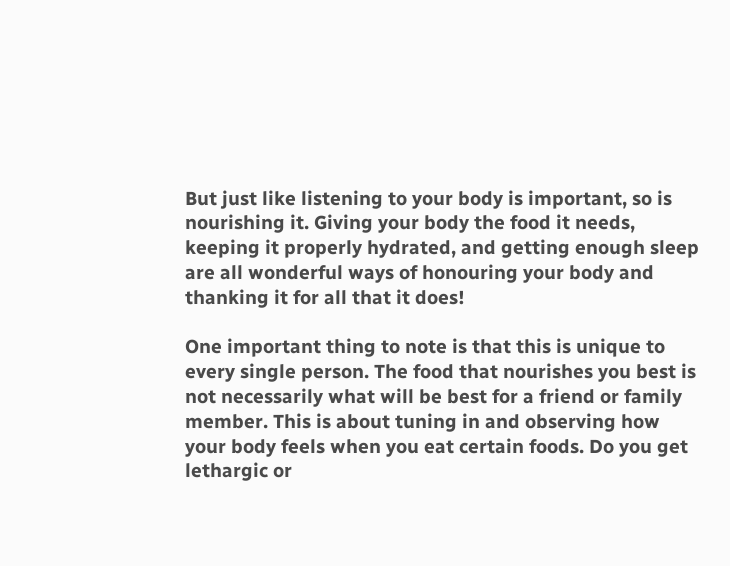But just like listening to your body is important, so is nourishing it. Giving your body the food it needs, keeping it properly hydrated, and getting enough sleep are all wonderful ways of honouring your body and thanking it for all that it does!

One important thing to note is that this is unique to every single person. The food that nourishes you best is not necessarily what will be best for a friend or family member. This is about tuning in and observing how your body feels when you eat certain foods. Do you get lethargic or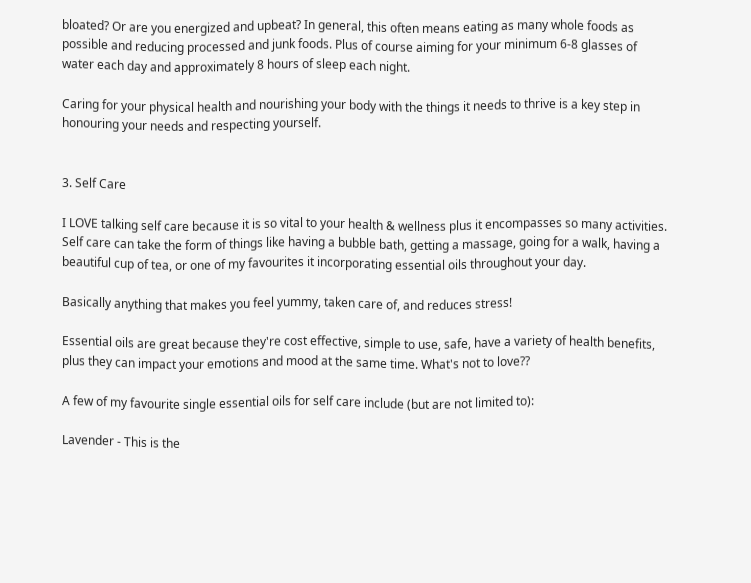bloated? Or are you energized and upbeat? In general, this often means eating as many whole foods as possible and reducing processed and junk foods. Plus of course aiming for your minimum 6-8 glasses of water each day and approximately 8 hours of sleep each night.

Caring for your physical health and nourishing your body with the things it needs to thrive is a key step in honouring your needs and respecting yourself.


3. Self Care

I LOVE talking self care because it is so vital to your health & wellness plus it encompasses so many activities. Self care can take the form of things like having a bubble bath, getting a massage, going for a walk, having a beautiful cup of tea, or one of my favourites it incorporating essential oils throughout your day.

Basically anything that makes you feel yummy, taken care of, and reduces stress!

Essential oils are great because they're cost effective, simple to use, safe, have a variety of health benefits, plus they can impact your emotions and mood at the same time. What's not to love??

A few of my favourite single essential oils for self care include (but are not limited to):

Lavender - This is the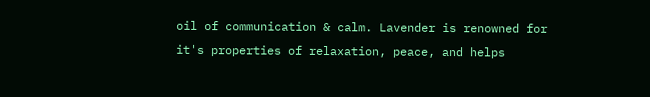oil of communication & calm. Lavender is renowned for it's properties of relaxation, peace, and helps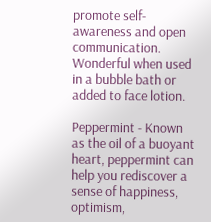promote self-awareness and open communication. Wonderful when used in a bubble bath or added to face lotion.

Peppermint - Known as the oil of a buoyant heart, peppermint can help you rediscover a sense of happiness, optimism,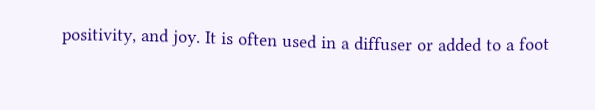positivity, and joy. It is often used in a diffuser or added to a foot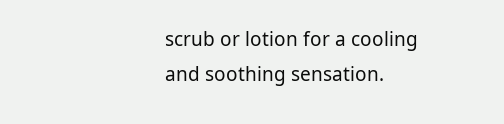scrub or lotion for a cooling and soothing sensation.